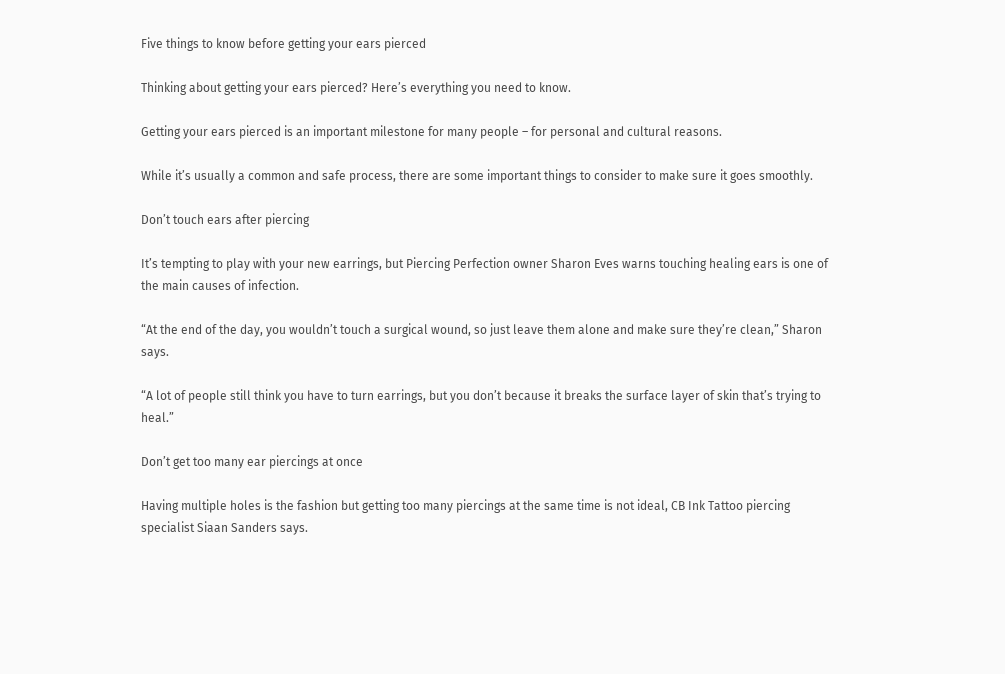Five things to know before getting your ears pierced

Thinking about getting your ears pierced? Here’s everything you need to know.

Getting your ears pierced is an important milestone for many people – for personal and cultural reasons.

While it’s usually a common and safe process, there are some important things to consider to make sure it goes smoothly.

Don’t touch ears after piercing

It’s tempting to play with your new earrings, but Piercing Perfection owner Sharon Eves warns touching healing ears is one of the main causes of infection.

“At the end of the day, you wouldn’t touch a surgical wound, so just leave them alone and make sure they’re clean,” Sharon says.

“A lot of people still think you have to turn earrings, but you don’t because it breaks the surface layer of skin that’s trying to heal.”

Don’t get too many ear piercings at once

Having multiple holes is the fashion but getting too many piercings at the same time is not ideal, CB Ink Tattoo piercing specialist Siaan Sanders says.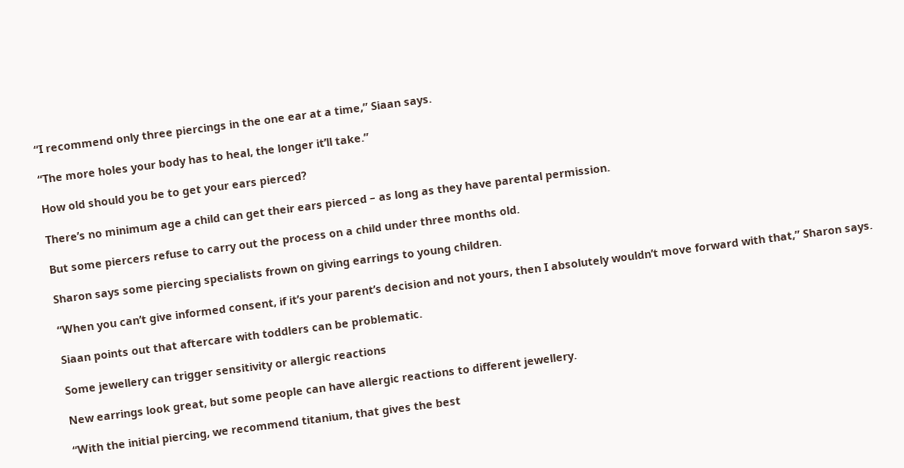“I recommend only three piercings in the one ear at a time,” Siaan says.

“The more holes your body has to heal, the longer it’ll take.”

How old should you be to get your ears pierced?

There’s no minimum age a child can get their ears pierced – as long as they have parental permission.

But some piercers refuse to carry out the process on a child under three months old.

Sharon says some piercing specialists frown on giving earrings to young children.

“When you can’t give informed consent, if it’s your parent’s decision and not yours, then I absolutely wouldn’t move forward with that,” Sharon says.

Siaan points out that aftercare with toddlers can be problematic.

Some jewellery can trigger sensitivity or allergic reactions

New earrings look great, but some people can have allergic reactions to different jewellery.

“With the initial piercing, we recommend titanium, that gives the best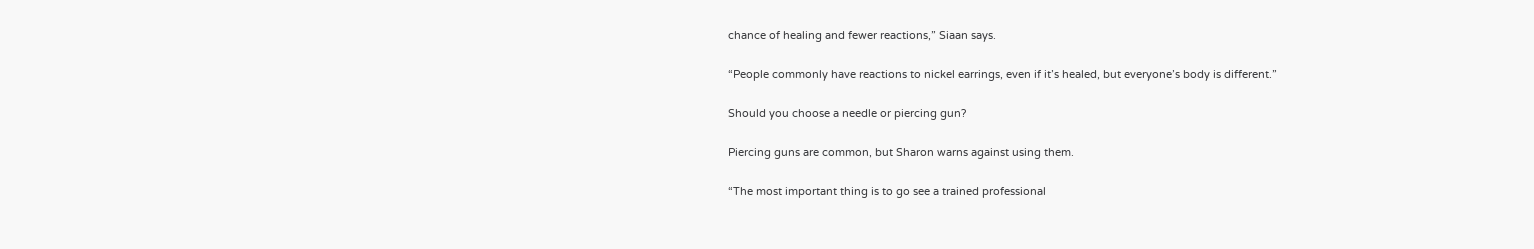chance of healing and fewer reactions,” Siaan says.

“People commonly have reactions to nickel earrings, even if it’s healed, but everyone’s body is different.”

Should you choose a needle or piercing gun?

Piercing guns are common, but Sharon warns against using them.

“The most important thing is to go see a trained professional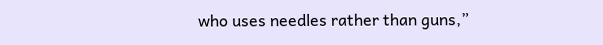who uses needles rather than guns,”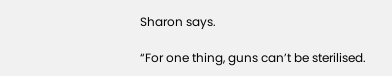Sharon says.

“For one thing, guns can’t be sterilised.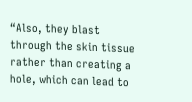“Also, they blast through the skin tissue rather than creating a hole, which can lead to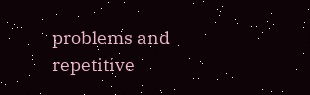problems and repetitive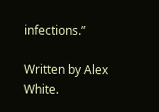infections.”

Written by Alex White.